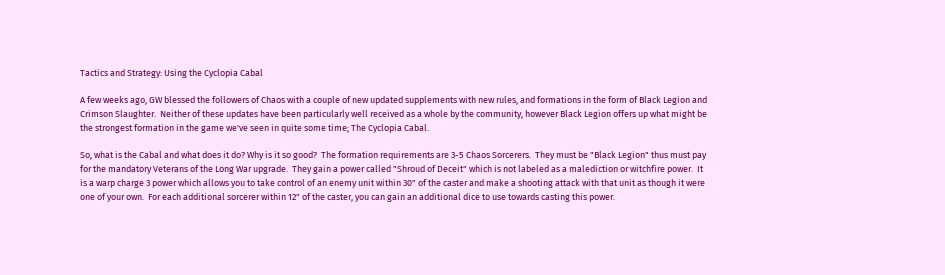Tactics and Strategy: Using the Cyclopia Cabal

A few weeks ago, GW blessed the followers of Chaos with a couple of new updated supplements with new rules, and formations in the form of Black Legion and Crimson Slaughter.  Neither of these updates have been particularly well received as a whole by the community, however Black Legion offers up what might be the strongest formation in the game we've seen in quite some time; The Cyclopia Cabal.

So, what is the Cabal and what does it do? Why is it so good?  The formation requirements are 3-5 Chaos Sorcerers.  They must be "Black Legion" thus must pay for the mandatory Veterans of the Long War upgrade.  They gain a power called "Shroud of Deceit" which is not labeled as a malediction or witchfire power.  It is a warp charge 3 power which allows you to take control of an enemy unit within 30" of the caster and make a shooting attack with that unit as though it were one of your own.  For each additional sorcerer within 12" of the caster, you can gain an additional dice to use towards casting this power.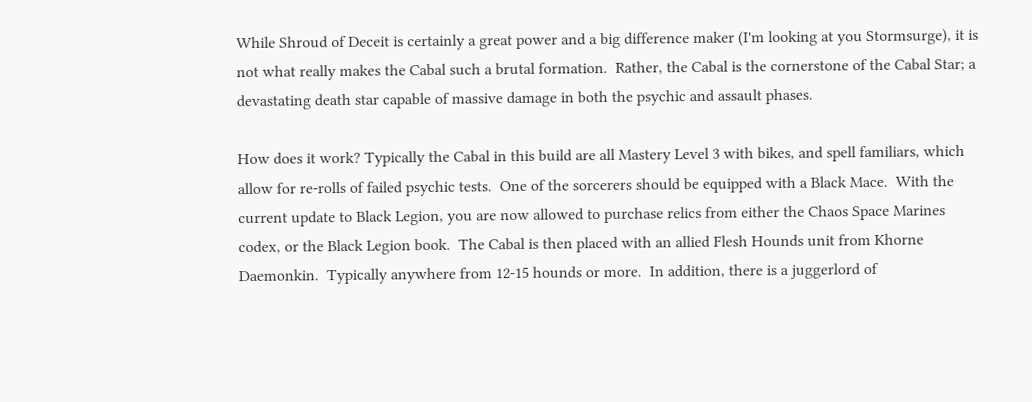While Shroud of Deceit is certainly a great power and a big difference maker (I'm looking at you Stormsurge), it is not what really makes the Cabal such a brutal formation.  Rather, the Cabal is the cornerstone of the Cabal Star; a devastating death star capable of massive damage in both the psychic and assault phases.

How does it work? Typically the Cabal in this build are all Mastery Level 3 with bikes, and spell familiars, which allow for re-rolls of failed psychic tests.  One of the sorcerers should be equipped with a Black Mace.  With the current update to Black Legion, you are now allowed to purchase relics from either the Chaos Space Marines codex, or the Black Legion book.  The Cabal is then placed with an allied Flesh Hounds unit from Khorne Daemonkin.  Typically anywhere from 12-15 hounds or more.  In addition, there is a juggerlord of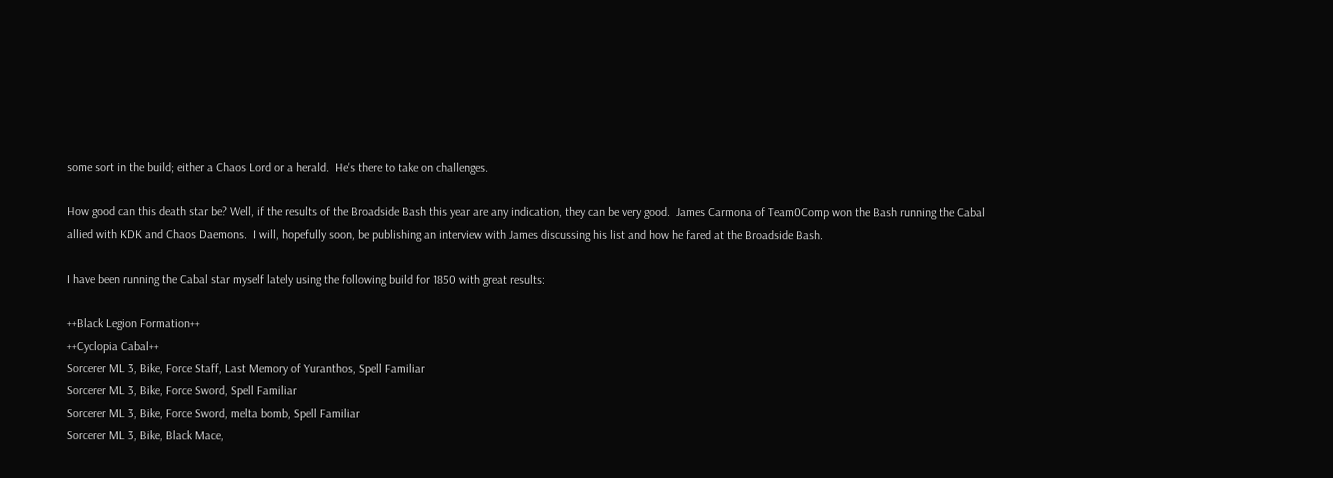some sort in the build; either a Chaos Lord or a herald.  He's there to take on challenges.

How good can this death star be? Well, if the results of the Broadside Bash this year are any indication, they can be very good.  James Carmona of Team0Comp won the Bash running the Cabal allied with KDK and Chaos Daemons.  I will, hopefully soon, be publishing an interview with James discussing his list and how he fared at the Broadside Bash.

I have been running the Cabal star myself lately using the following build for 1850 with great results:

++Black Legion Formation++
++Cyclopia Cabal++
Sorcerer ML 3, Bike, Force Staff, Last Memory of Yuranthos, Spell Familiar
Sorcerer ML 3, Bike, Force Sword, Spell Familiar
Sorcerer ML 3, Bike, Force Sword, melta bomb, Spell Familiar
Sorcerer ML 3, Bike, Black Mace,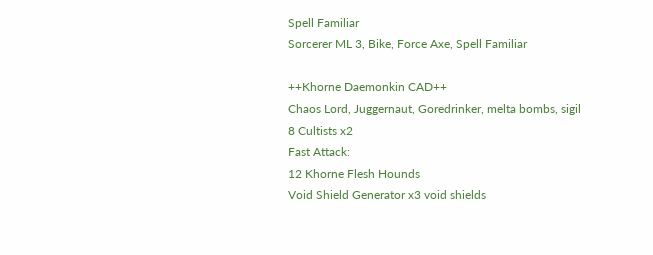Spell Familiar
Sorcerer ML 3, Bike, Force Axe, Spell Familiar

++Khorne Daemonkin CAD++
Chaos Lord, Juggernaut, Goredrinker, melta bombs, sigil
8 Cultists x2
Fast Attack:
12 Khorne Flesh Hounds
Void Shield Generator x3 void shields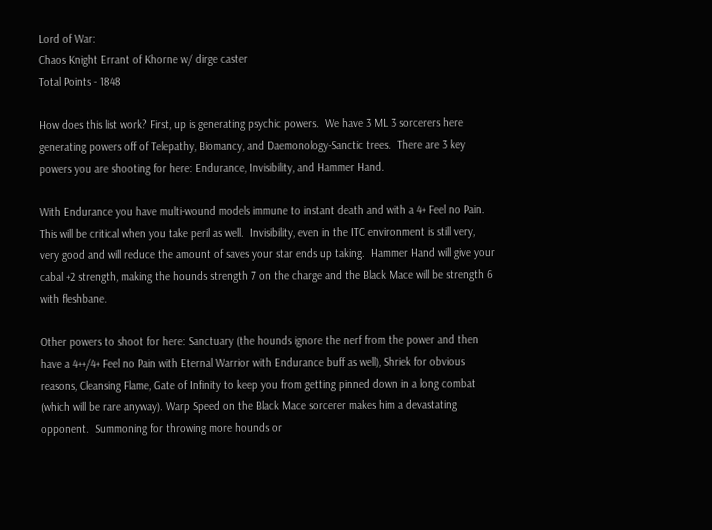Lord of War:
Chaos Knight Errant of Khorne w/ dirge caster
Total Points - 1848

How does this list work? First, up is generating psychic powers.  We have 3 ML 3 sorcerers here generating powers off of Telepathy, Biomancy, and Daemonology-Sanctic trees.  There are 3 key powers you are shooting for here: Endurance, Invisibility, and Hammer Hand.

With Endurance you have multi-wound models immune to instant death and with a 4+ Feel no Pain.  This will be critical when you take peril as well.  Invisibility, even in the ITC environment is still very, very good and will reduce the amount of saves your star ends up taking.  Hammer Hand will give your cabal +2 strength, making the hounds strength 7 on the charge and the Black Mace will be strength 6 with fleshbane.

Other powers to shoot for here: Sanctuary (the hounds ignore the nerf from the power and then have a 4++/4+ Feel no Pain with Eternal Warrior with Endurance buff as well), Shriek for obvious reasons, Cleansing Flame, Gate of Infinity to keep you from getting pinned down in a long combat (which will be rare anyway). Warp Speed on the Black Mace sorcerer makes him a devastating opponent.  Summoning for throwing more hounds or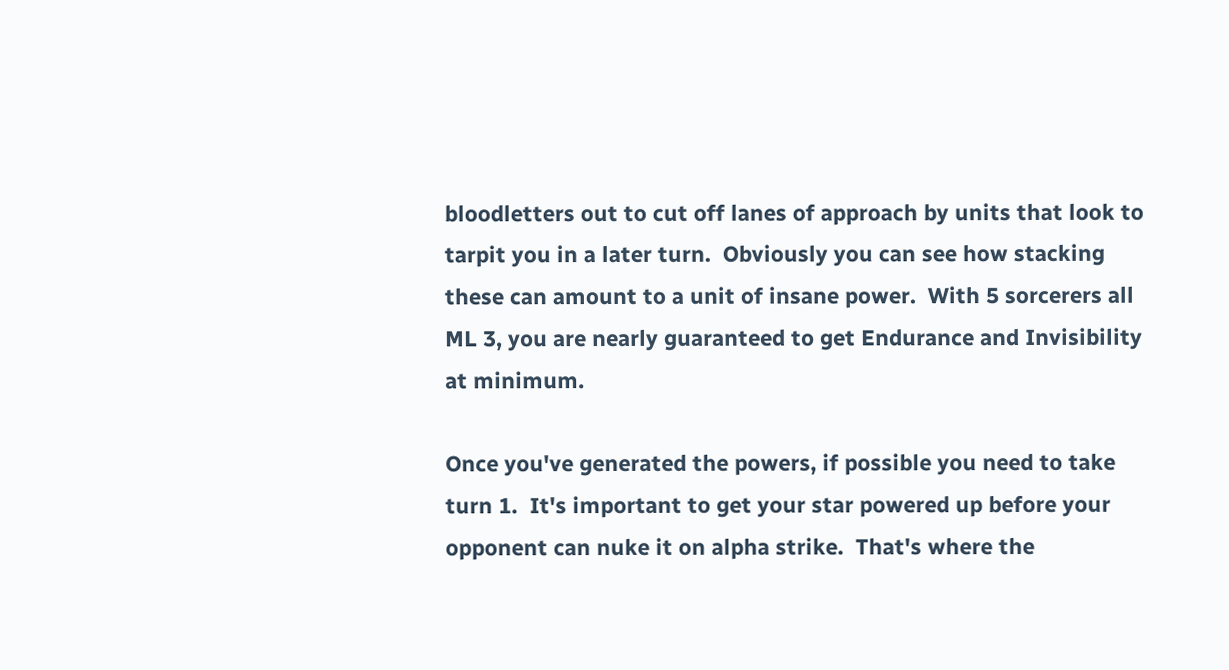bloodletters out to cut off lanes of approach by units that look to tarpit you in a later turn.  Obviously you can see how stacking these can amount to a unit of insane power.  With 5 sorcerers all ML 3, you are nearly guaranteed to get Endurance and Invisibility at minimum.

Once you've generated the powers, if possible you need to take turn 1.  It's important to get your star powered up before your opponent can nuke it on alpha strike.  That's where the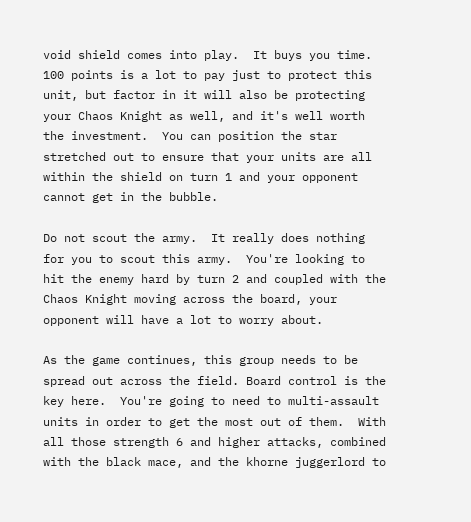void shield comes into play.  It buys you time.  100 points is a lot to pay just to protect this unit, but factor in it will also be protecting your Chaos Knight as well, and it's well worth the investment.  You can position the star stretched out to ensure that your units are all within the shield on turn 1 and your opponent cannot get in the bubble.

Do not scout the army.  It really does nothing for you to scout this army.  You're looking to hit the enemy hard by turn 2 and coupled with the Chaos Knight moving across the board, your opponent will have a lot to worry about.

As the game continues, this group needs to be spread out across the field. Board control is the key here.  You're going to need to multi-assault units in order to get the most out of them.  With all those strength 6 and higher attacks, combined with the black mace, and the khorne juggerlord to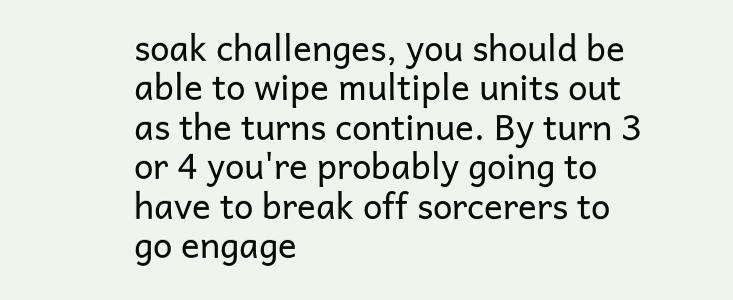soak challenges, you should be able to wipe multiple units out as the turns continue. By turn 3 or 4 you're probably going to have to break off sorcerers to go engage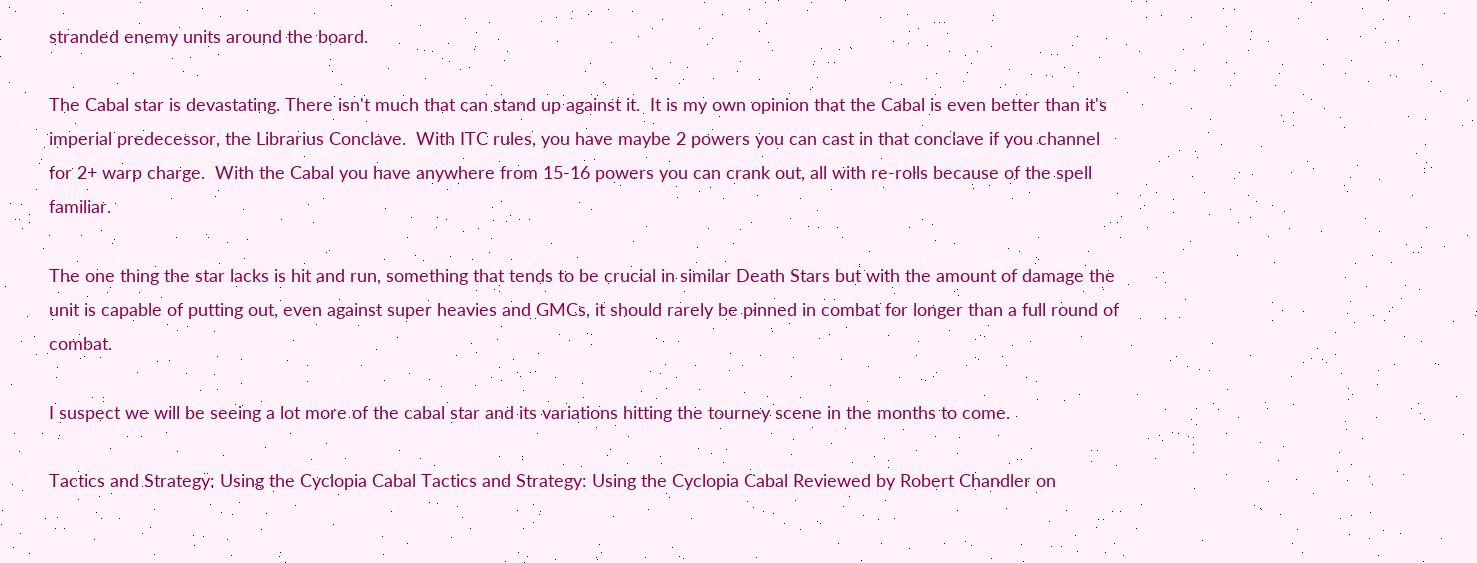stranded enemy units around the board.

The Cabal star is devastating. There isn't much that can stand up against it.  It is my own opinion that the Cabal is even better than it's imperial predecessor, the Librarius Conclave.  With ITC rules, you have maybe 2 powers you can cast in that conclave if you channel for 2+ warp charge.  With the Cabal you have anywhere from 15-16 powers you can crank out, all with re-rolls because of the spell familiar.

The one thing the star lacks is hit and run, something that tends to be crucial in similar Death Stars but with the amount of damage the unit is capable of putting out, even against super heavies and GMCs, it should rarely be pinned in combat for longer than a full round of combat.

I suspect we will be seeing a lot more of the cabal star and its variations hitting the tourney scene in the months to come.

Tactics and Strategy: Using the Cyclopia Cabal Tactics and Strategy: Using the Cyclopia Cabal Reviewed by Robert Chandler on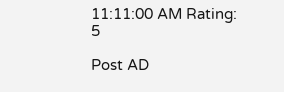11:11:00 AM Rating: 5

Post AD